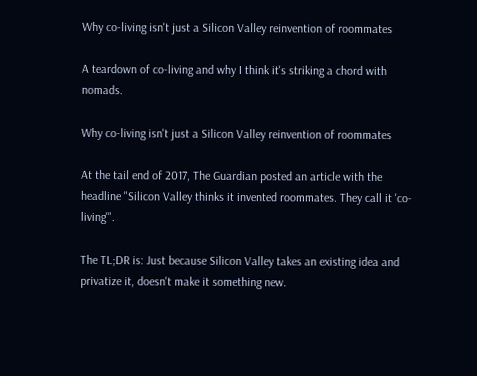Why co-living isn't just a Silicon Valley reinvention of roommates

A teardown of co-living and why I think it's striking a chord with nomads.

Why co-living isn't just a Silicon Valley reinvention of roommates

At the tail end of 2017, The Guardian posted an article with the headline "Silicon Valley thinks it invented roommates. They call it 'co-living'".

The TL;DR is: Just because Silicon Valley takes an existing idea and privatize it, doesn't make it something new.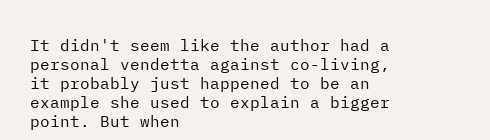It didn't seem like the author had a personal vendetta against co-living, it probably just happened to be an example she used to explain a bigger point. But when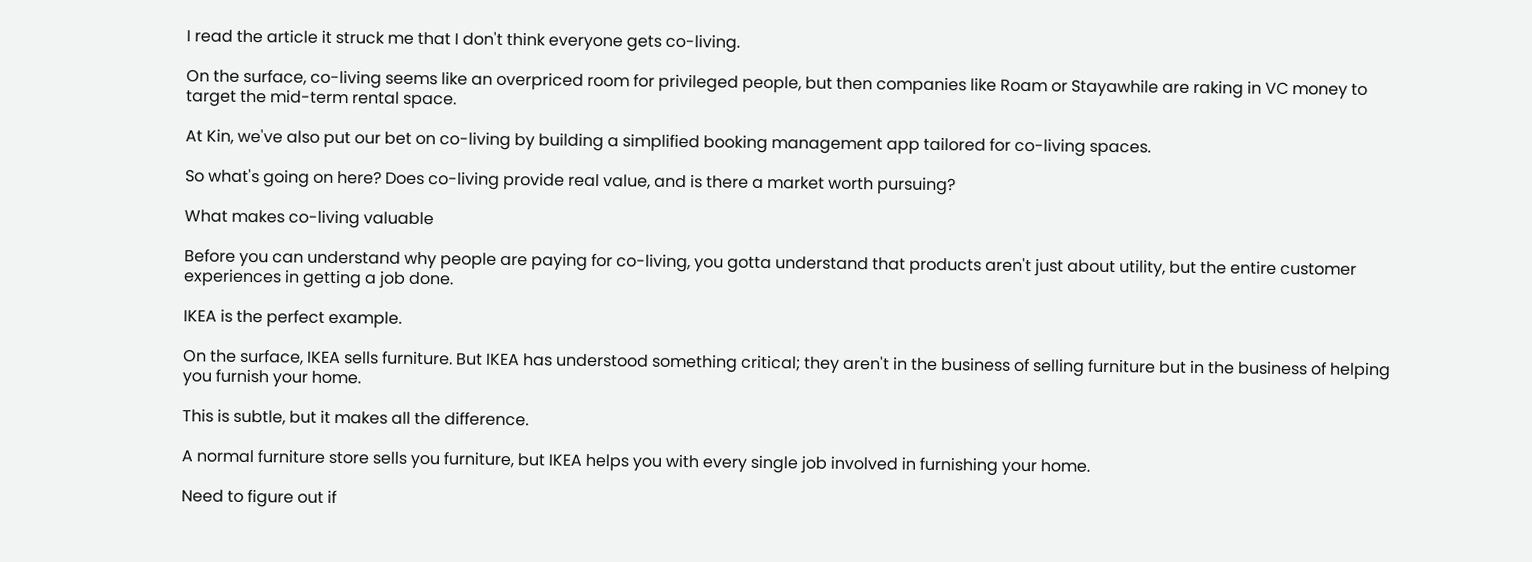I read the article it struck me that I don't think everyone gets co-living.

On the surface, co-living seems like an overpriced room for privileged people, but then companies like Roam or Stayawhile are raking in VC money to target the mid-term rental space.

At Kin, we've also put our bet on co-living by building a simplified booking management app tailored for co-living spaces.

So what's going on here? Does co-living provide real value, and is there a market worth pursuing?

What makes co-living valuable

Before you can understand why people are paying for co-living, you gotta understand that products aren't just about utility, but the entire customer experiences in getting a job done.

IKEA is the perfect example.

On the surface, IKEA sells furniture. But IKEA has understood something critical; they aren't in the business of selling furniture but in the business of helping you furnish your home.

This is subtle, but it makes all the difference.

A normal furniture store sells you furniture, but IKEA helps you with every single job involved in furnishing your home.

Need to figure out if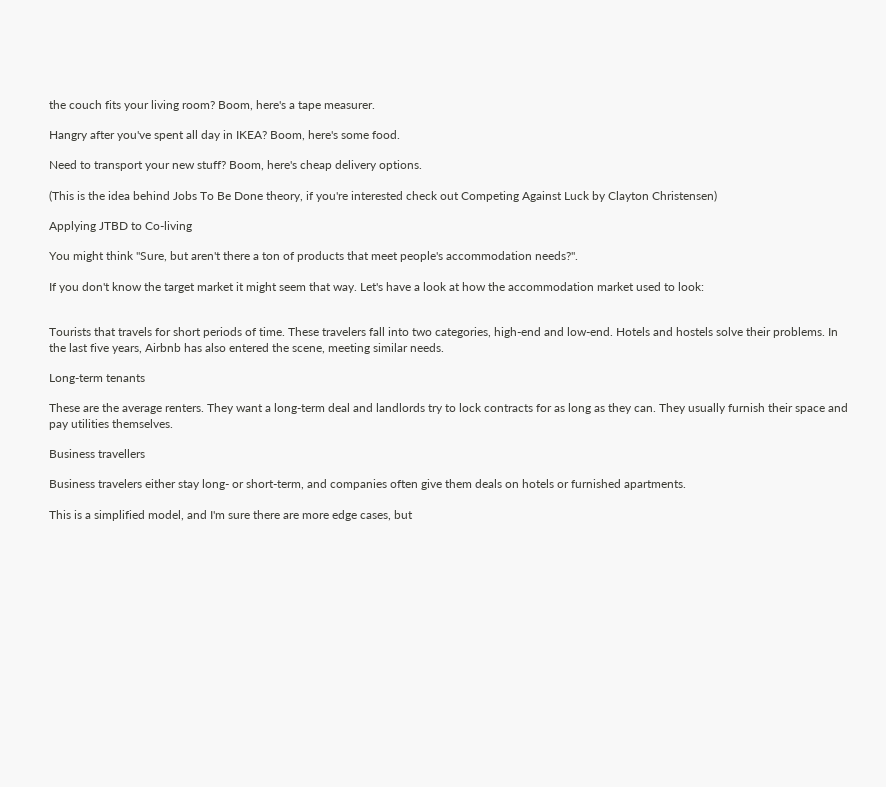the couch fits your living room? Boom, here's a tape measurer.

Hangry after you've spent all day in IKEA? Boom, here's some food.

Need to transport your new stuff? Boom, here's cheap delivery options.

(This is the idea behind Jobs To Be Done theory, if you're interested check out Competing Against Luck by Clayton Christensen)

Applying JTBD to Co-living

You might think "Sure, but aren't there a ton of products that meet people's accommodation needs?".

If you don't know the target market it might seem that way. Let's have a look at how the accommodation market used to look:


Tourists that travels for short periods of time. These travelers fall into two categories, high-end and low-end. Hotels and hostels solve their problems. In the last five years, Airbnb has also entered the scene, meeting similar needs.

Long-term tenants

These are the average renters. They want a long-term deal and landlords try to lock contracts for as long as they can. They usually furnish their space and pay utilities themselves.

Business travellers

Business travelers either stay long- or short-term, and companies often give them deals on hotels or furnished apartments.

This is a simplified model, and I'm sure there are more edge cases, but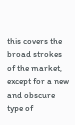this covers the broad strokes of the market, except for a new and obscure type of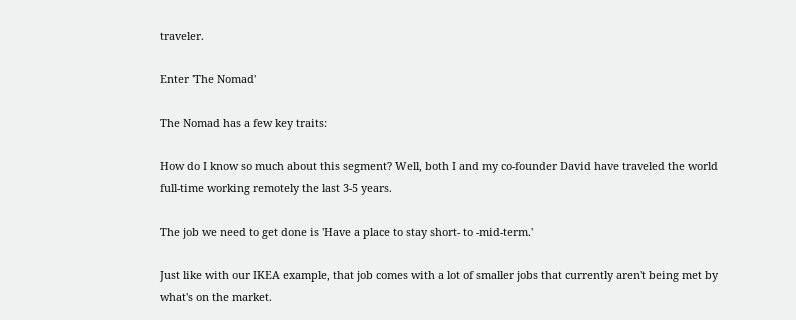traveler.

Enter 'The Nomad'

The Nomad has a few key traits:

How do I know so much about this segment? Well, both I and my co-founder David have traveled the world full-time working remotely the last 3-5 years.

The job we need to get done is 'Have a place to stay short- to -mid-term.'

Just like with our IKEA example, that job comes with a lot of smaller jobs that currently aren't being met by what's on the market.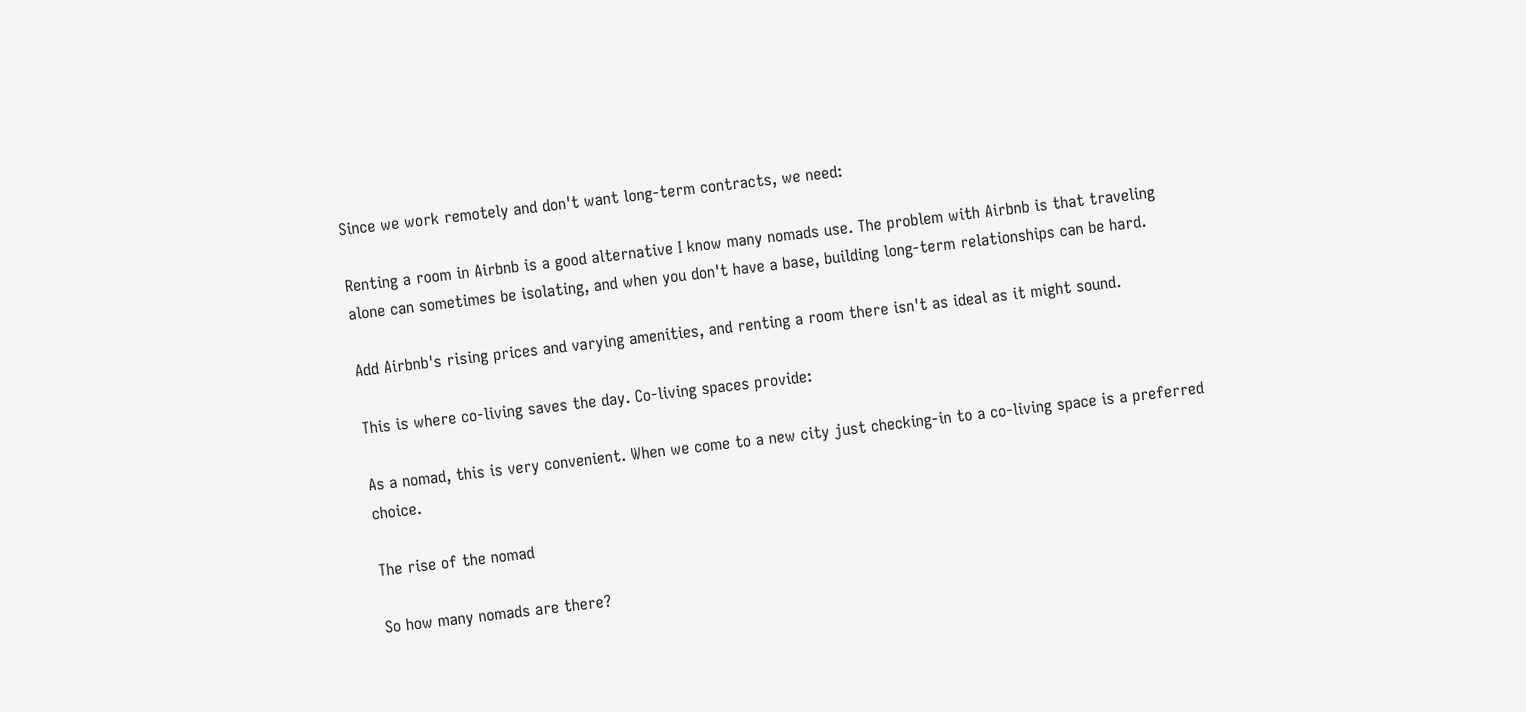Since we work remotely and don't want long-term contracts, we need:

Renting a room in Airbnb is a good alternative I know many nomads use. The problem with Airbnb is that traveling alone can sometimes be isolating, and when you don't have a base, building long-term relationships can be hard.

Add Airbnb's rising prices and varying amenities, and renting a room there isn't as ideal as it might sound.

This is where co-living saves the day. Co-living spaces provide:

As a nomad, this is very convenient. When we come to a new city just checking-in to a co-living space is a preferred choice.

The rise of the nomad

So how many nomads are there?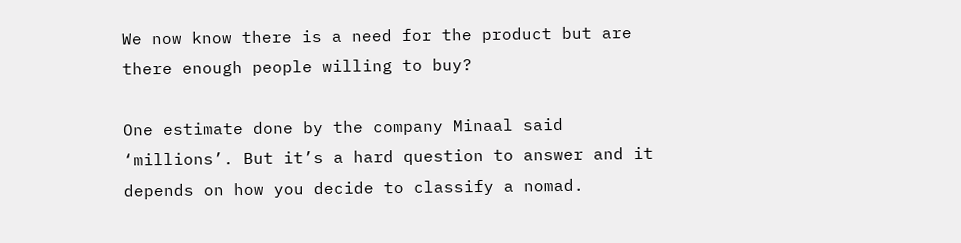We now know there is a need for the product but are there enough people willing to buy?

One estimate done by the company Minaal said ‘millions’. But it’s a hard question to answer and it depends on how you decide to classify a nomad.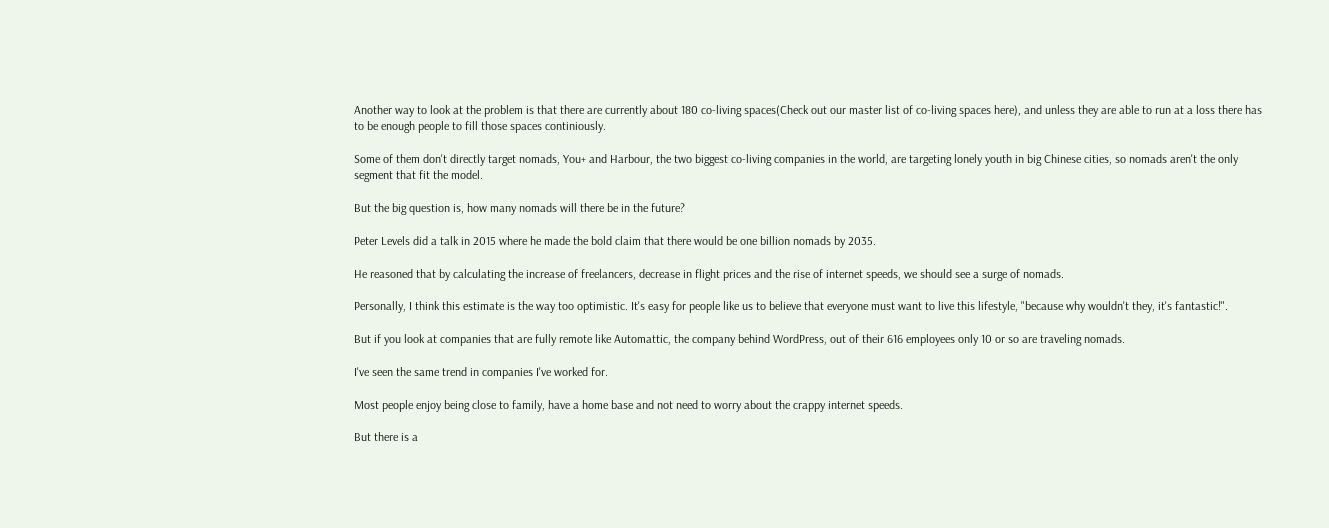Another way to look at the problem is that there are currently about 180 co-living spaces(Check out our master list of co-living spaces here), and unless they are able to run at a loss there has to be enough people to fill those spaces continiously.

Some of them don't directly target nomads, You+ and Harbour, the two biggest co-living companies in the world, are targeting lonely youth in big Chinese cities, so nomads aren't the only segment that fit the model.

But the big question is, how many nomads will there be in the future?

Peter Levels did a talk in 2015 where he made the bold claim that there would be one billion nomads by 2035.

He reasoned that by calculating the increase of freelancers, decrease in flight prices and the rise of internet speeds, we should see a surge of nomads.

Personally, I think this estimate is the way too optimistic. It's easy for people like us to believe that everyone must want to live this lifestyle, "because why wouldn't they, it's fantastic!".

But if you look at companies that are fully remote like Automattic, the company behind WordPress, out of their 616 employees only 10 or so are traveling nomads.

I've seen the same trend in companies I've worked for.

Most people enjoy being close to family, have a home base and not need to worry about the crappy internet speeds.

But there is a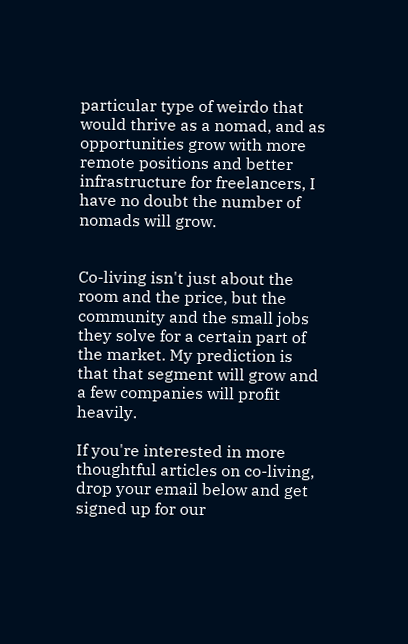particular type of weirdo that would thrive as a nomad, and as opportunities grow with more remote positions and better infrastructure for freelancers, I have no doubt the number of nomads will grow.


Co-living isn't just about the room and the price, but the community and the small jobs they solve for a certain part of the market. My prediction is that that segment will grow and a few companies will profit heavily.

If you're interested in more thoughtful articles on co-living, drop your email below and get signed up for our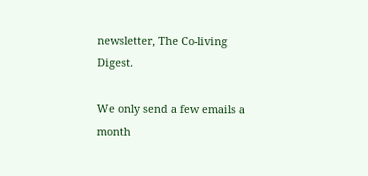newsletter, The Co-living Digest.

We only send a few emails a month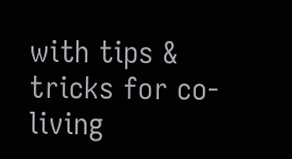with tips & tricks for co-living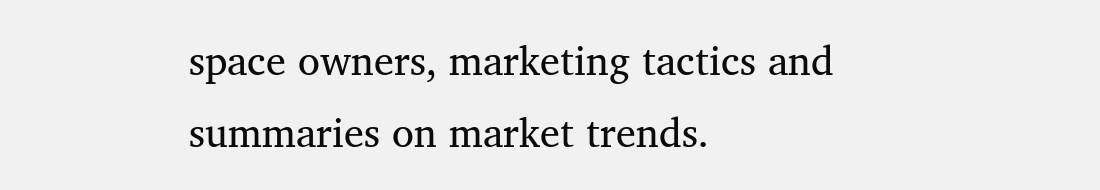space owners, marketing tactics and summaries on market trends.